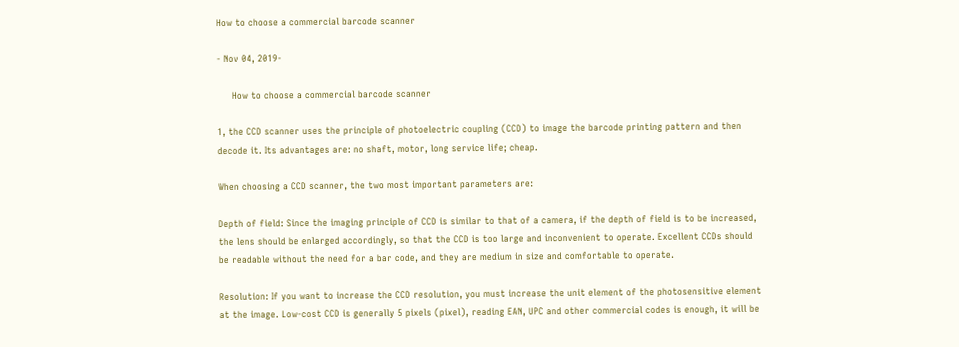How to choose a commercial barcode scanner

- Nov 04, 2019-

     How to choose a commercial barcode scanner

1, the CCD scanner uses the principle of photoelectric coupling (CCD) to image the barcode printing pattern and then decode it. Its advantages are: no shaft, motor, long service life; cheap.

When choosing a CCD scanner, the two most important parameters are:

Depth of field: Since the imaging principle of CCD is similar to that of a camera, if the depth of field is to be increased, the lens should be enlarged accordingly, so that the CCD is too large and inconvenient to operate. Excellent CCDs should be readable without the need for a bar code, and they are medium in size and comfortable to operate.

Resolution: If you want to increase the CCD resolution, you must increase the unit element of the photosensitive element at the image. Low-cost CCD is generally 5 pixels (pixel), reading EAN, UPC and other commercial codes is enough, it will be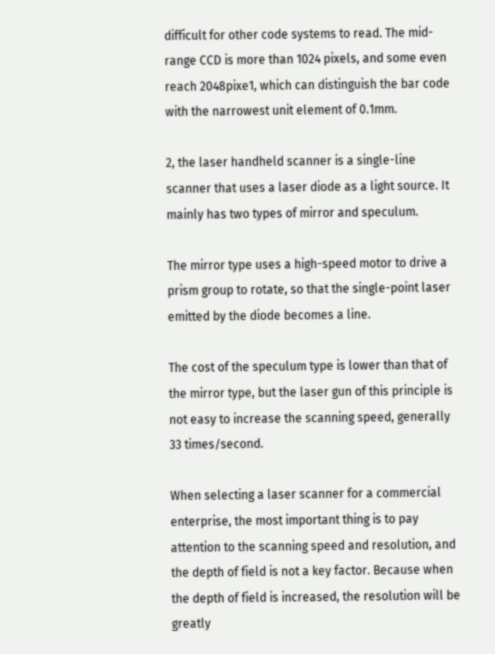difficult for other code systems to read. The mid-range CCD is more than 1024 pixels, and some even reach 2048pixe1, which can distinguish the bar code with the narrowest unit element of 0.1mm.

2, the laser handheld scanner is a single-line scanner that uses a laser diode as a light source. It mainly has two types of mirror and speculum.

The mirror type uses a high-speed motor to drive a prism group to rotate, so that the single-point laser emitted by the diode becomes a line.

The cost of the speculum type is lower than that of the mirror type, but the laser gun of this principle is not easy to increase the scanning speed, generally 33 times/second.

When selecting a laser scanner for a commercial enterprise, the most important thing is to pay attention to the scanning speed and resolution, and the depth of field is not a key factor. Because when the depth of field is increased, the resolution will be greatly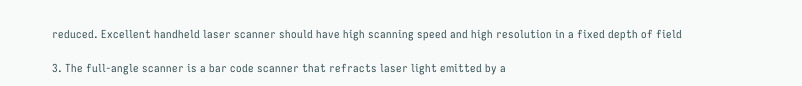reduced. Excellent handheld laser scanner should have high scanning speed and high resolution in a fixed depth of field

3. The full-angle scanner is a bar code scanner that refracts laser light emitted by a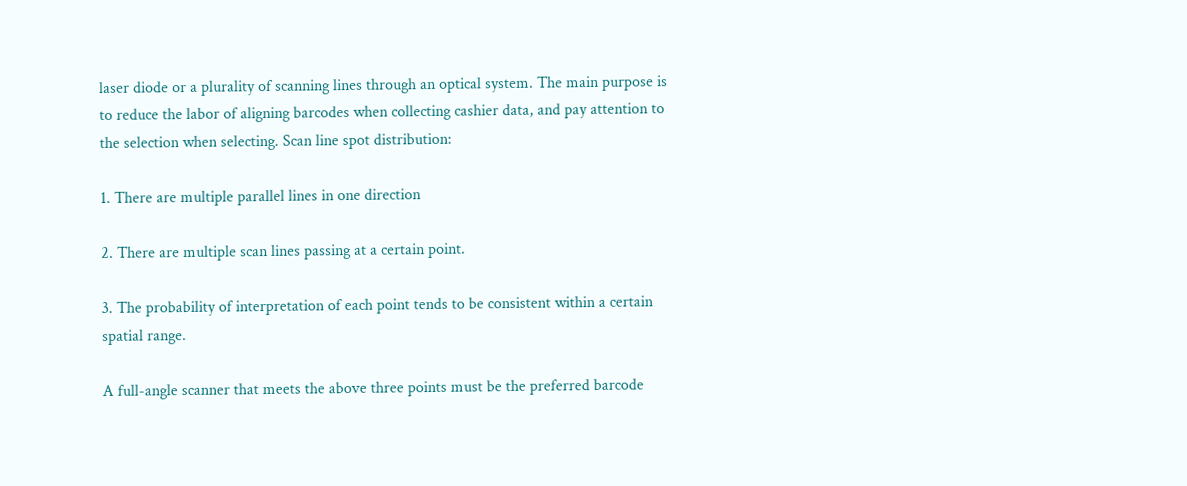laser diode or a plurality of scanning lines through an optical system. The main purpose is to reduce the labor of aligning barcodes when collecting cashier data, and pay attention to the selection when selecting. Scan line spot distribution:

1. There are multiple parallel lines in one direction

2. There are multiple scan lines passing at a certain point.

3. The probability of interpretation of each point tends to be consistent within a certain spatial range.

A full-angle scanner that meets the above three points must be the preferred barcode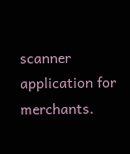scanner application for merchants.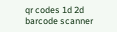qr codes 1d 2d barcode scanner